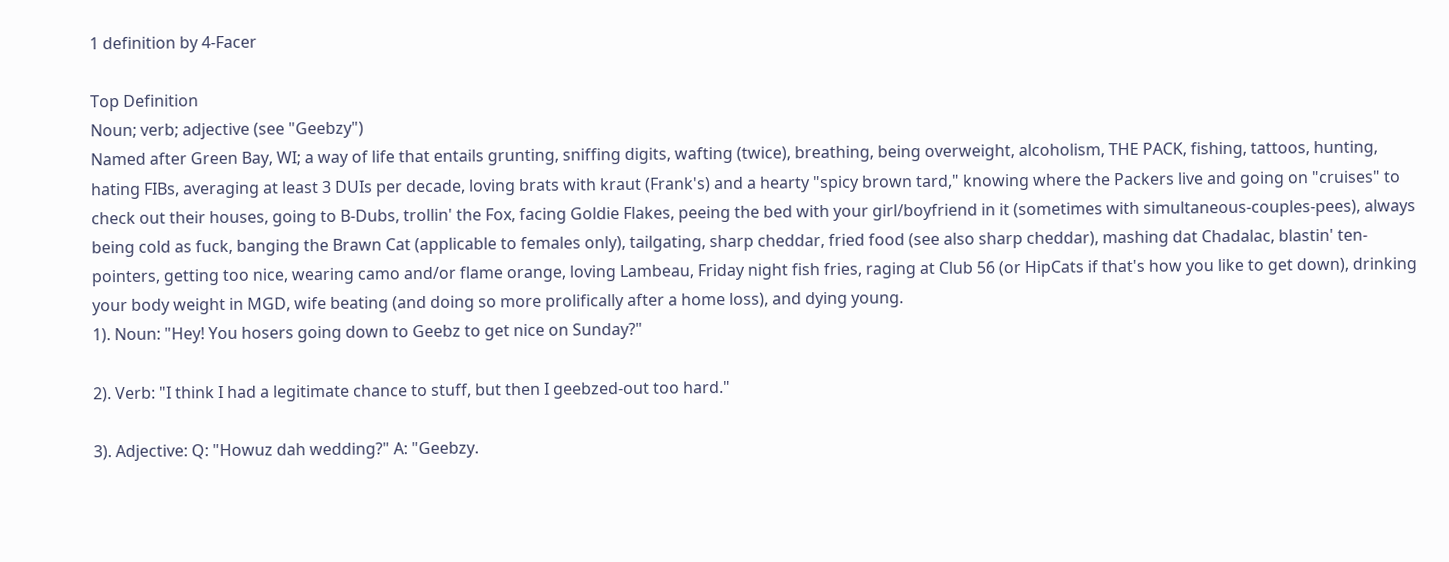1 definition by 4-Facer

Top Definition
Noun; verb; adjective (see "Geebzy")
Named after Green Bay, WI; a way of life that entails grunting, sniffing digits, wafting (twice), breathing, being overweight, alcoholism, THE PACK, fishing, tattoos, hunting, hating FIBs, averaging at least 3 DUIs per decade, loving brats with kraut (Frank's) and a hearty "spicy brown tard," knowing where the Packers live and going on "cruises" to check out their houses, going to B-Dubs, trollin' the Fox, facing Goldie Flakes, peeing the bed with your girl/boyfriend in it (sometimes with simultaneous-couples-pees), always being cold as fuck, banging the Brawn Cat (applicable to females only), tailgating, sharp cheddar, fried food (see also sharp cheddar), mashing dat Chadalac, blastin' ten-pointers, getting too nice, wearing camo and/or flame orange, loving Lambeau, Friday night fish fries, raging at Club 56 (or HipCats if that's how you like to get down), drinking your body weight in MGD, wife beating (and doing so more prolifically after a home loss), and dying young.
1). Noun: "Hey! You hosers going down to Geebz to get nice on Sunday?"

2). Verb: "I think I had a legitimate chance to stuff, but then I geebzed-out too hard."

3). Adjective: Q: "Howuz dah wedding?" A: "Geebzy.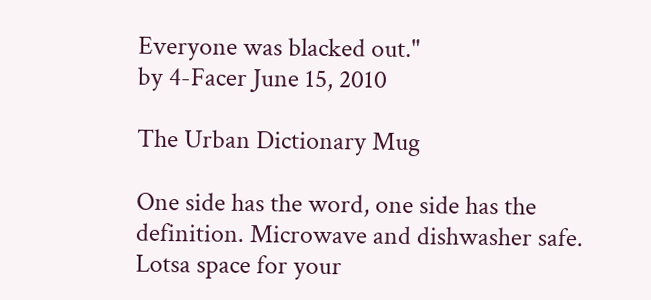Everyone was blacked out."
by 4-Facer June 15, 2010

The Urban Dictionary Mug

One side has the word, one side has the definition. Microwave and dishwasher safe. Lotsa space for your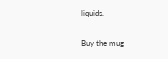liquids.

Buy the mug